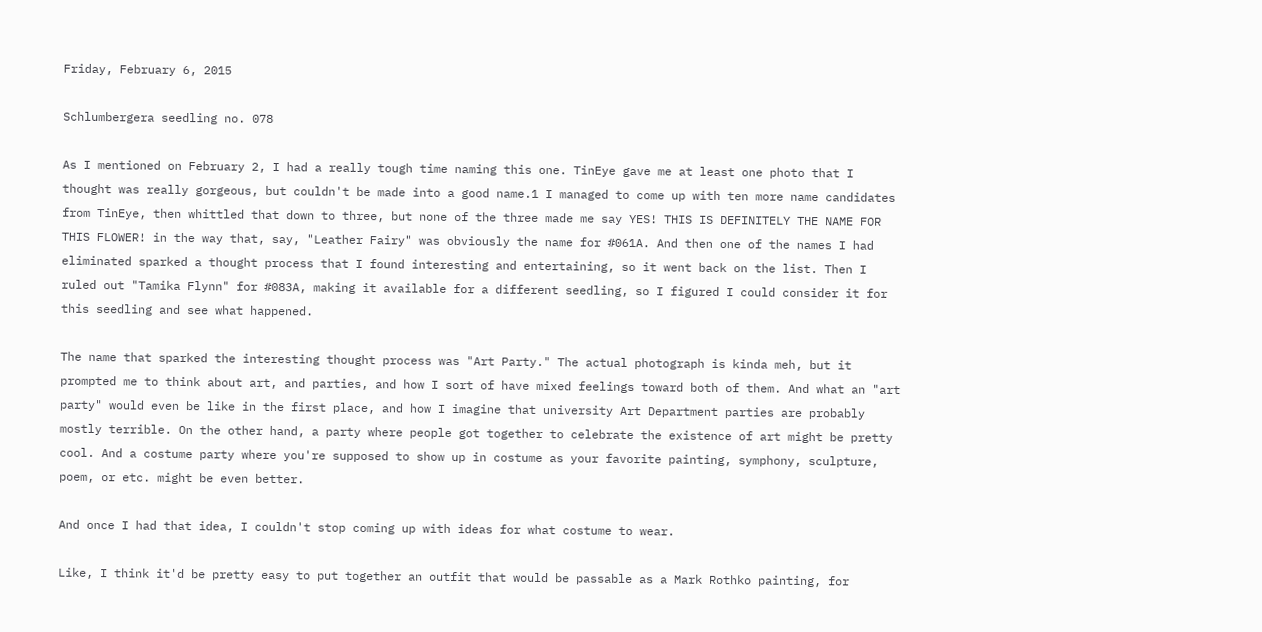Friday, February 6, 2015

Schlumbergera seedling no. 078

As I mentioned on February 2, I had a really tough time naming this one. TinEye gave me at least one photo that I thought was really gorgeous, but couldn't be made into a good name.1 I managed to come up with ten more name candidates from TinEye, then whittled that down to three, but none of the three made me say YES! THIS IS DEFINITELY THE NAME FOR THIS FLOWER! in the way that, say, "Leather Fairy" was obviously the name for #061A. And then one of the names I had eliminated sparked a thought process that I found interesting and entertaining, so it went back on the list. Then I ruled out "Tamika Flynn" for #083A, making it available for a different seedling, so I figured I could consider it for this seedling and see what happened.

The name that sparked the interesting thought process was "Art Party." The actual photograph is kinda meh, but it prompted me to think about art, and parties, and how I sort of have mixed feelings toward both of them. And what an "art party" would even be like in the first place, and how I imagine that university Art Department parties are probably mostly terrible. On the other hand, a party where people got together to celebrate the existence of art might be pretty cool. And a costume party where you're supposed to show up in costume as your favorite painting, symphony, sculpture, poem, or etc. might be even better.

And once I had that idea, I couldn't stop coming up with ideas for what costume to wear.

Like, I think it'd be pretty easy to put together an outfit that would be passable as a Mark Rothko painting, for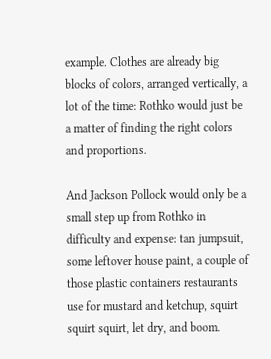example. Clothes are already big blocks of colors, arranged vertically, a lot of the time: Rothko would just be a matter of finding the right colors and proportions.

And Jackson Pollock would only be a small step up from Rothko in difficulty and expense: tan jumpsuit, some leftover house paint, a couple of those plastic containers restaurants use for mustard and ketchup, squirt squirt squirt, let dry, and boom.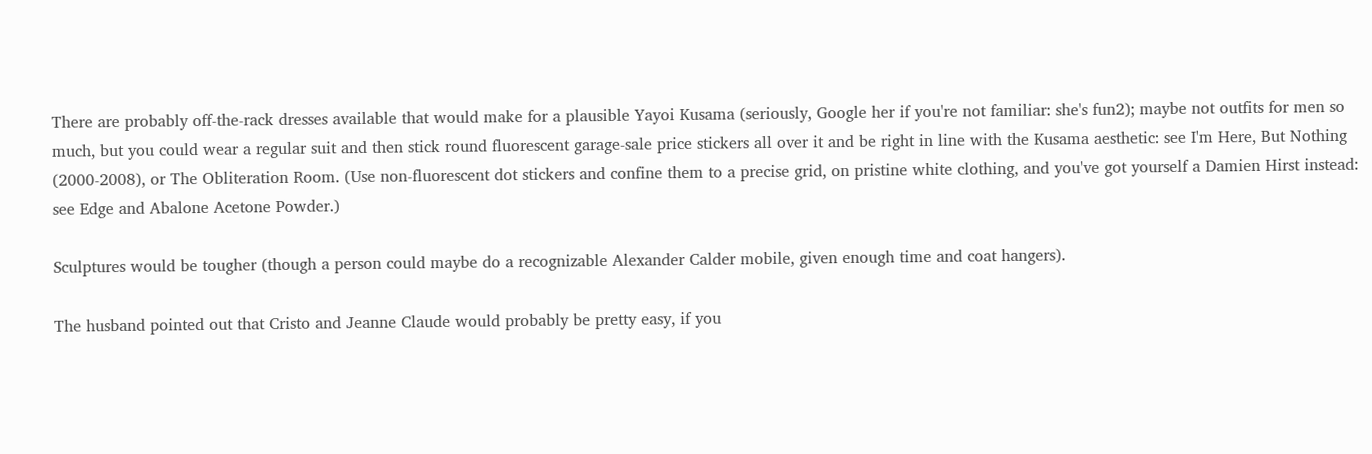There are probably off-the-rack dresses available that would make for a plausible Yayoi Kusama (seriously, Google her if you're not familiar: she's fun2); maybe not outfits for men so much, but you could wear a regular suit and then stick round fluorescent garage-sale price stickers all over it and be right in line with the Kusama aesthetic: see I'm Here, But Nothing (2000-2008), or The Obliteration Room. (Use non-fluorescent dot stickers and confine them to a precise grid, on pristine white clothing, and you've got yourself a Damien Hirst instead: see Edge and Abalone Acetone Powder.)

Sculptures would be tougher (though a person could maybe do a recognizable Alexander Calder mobile, given enough time and coat hangers).

The husband pointed out that Cristo and Jeanne Claude would probably be pretty easy, if you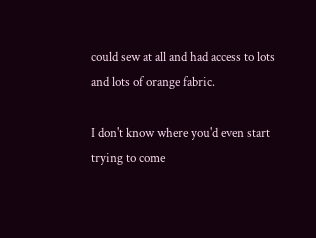could sew at all and had access to lots and lots of orange fabric.

I don't know where you'd even start trying to come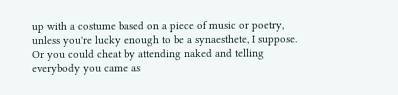up with a costume based on a piece of music or poetry, unless you're lucky enough to be a synaesthete, I suppose. Or you could cheat by attending naked and telling everybody you came as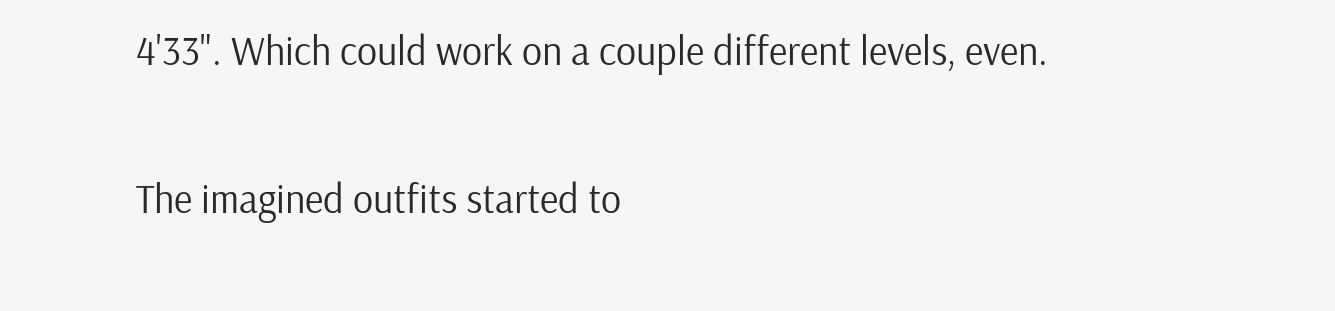4'33". Which could work on a couple different levels, even.

The imagined outfits started to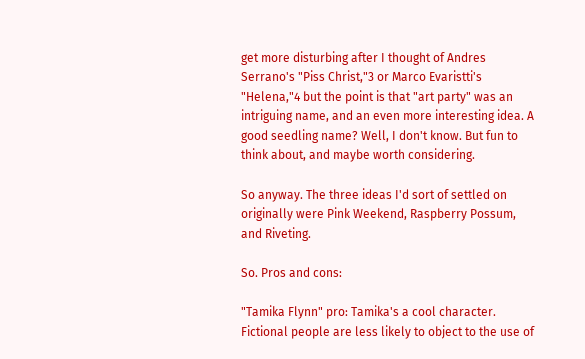get more disturbing after I thought of Andres Serrano's "Piss Christ,"3 or Marco Evaristti's "Helena,"4 but the point is that "art party" was an intriguing name, and an even more interesting idea. A good seedling name? Well, I don't know. But fun to think about, and maybe worth considering.

So anyway. The three ideas I'd sort of settled on originally were Pink Weekend, Raspberry Possum, and Riveting.

So. Pros and cons:

"Tamika Flynn" pro: Tamika's a cool character. Fictional people are less likely to object to the use of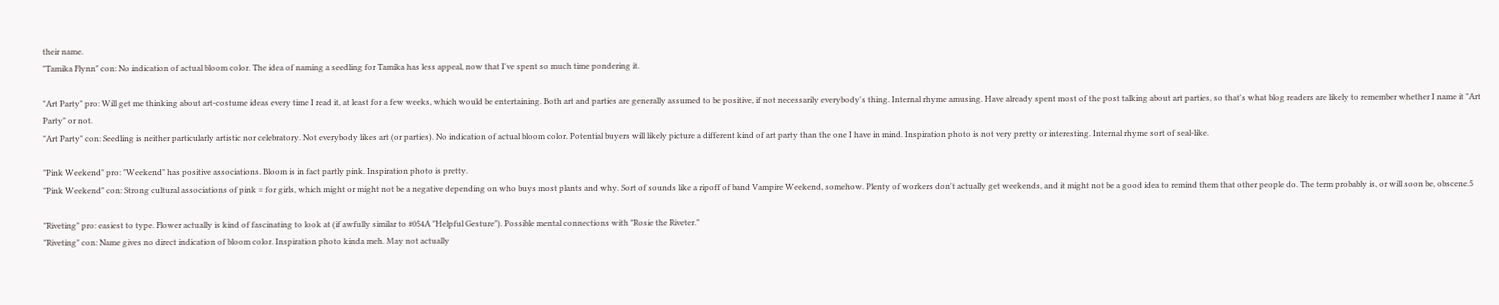their name.
"Tamika Flynn" con: No indication of actual bloom color. The idea of naming a seedling for Tamika has less appeal, now that I've spent so much time pondering it.

"Art Party" pro: Will get me thinking about art-costume ideas every time I read it, at least for a few weeks, which would be entertaining. Both art and parties are generally assumed to be positive, if not necessarily everybody's thing. Internal rhyme amusing. Have already spent most of the post talking about art parties, so that's what blog readers are likely to remember whether I name it "Art Party" or not.
"Art Party" con: Seedling is neither particularly artistic nor celebratory. Not everybody likes art (or parties). No indication of actual bloom color. Potential buyers will likely picture a different kind of art party than the one I have in mind. Inspiration photo is not very pretty or interesting. Internal rhyme sort of seal-like.

"Pink Weekend" pro: "Weekend" has positive associations. Bloom is in fact partly pink. Inspiration photo is pretty.
"Pink Weekend" con: Strong cultural associations of pink = for girls, which might or might not be a negative depending on who buys most plants and why. Sort of sounds like a ripoff of band Vampire Weekend, somehow. Plenty of workers don't actually get weekends, and it might not be a good idea to remind them that other people do. The term probably is, or will soon be, obscene.5

"Riveting" pro: easiest to type. Flower actually is kind of fascinating to look at (if awfully similar to #054A "Helpful Gesture"). Possible mental connections with "Rosie the Riveter."
"Riveting" con: Name gives no direct indication of bloom color. Inspiration photo kinda meh. May not actually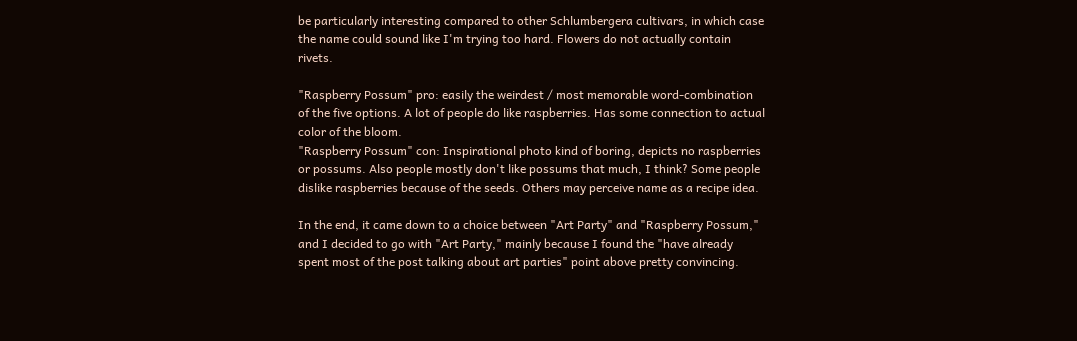be particularly interesting compared to other Schlumbergera cultivars, in which case the name could sound like I'm trying too hard. Flowers do not actually contain rivets.

"Raspberry Possum" pro: easily the weirdest / most memorable word-combination of the five options. A lot of people do like raspberries. Has some connection to actual color of the bloom.
"Raspberry Possum" con: Inspirational photo kind of boring, depicts no raspberries or possums. Also people mostly don't like possums that much, I think? Some people dislike raspberries because of the seeds. Others may perceive name as a recipe idea.

In the end, it came down to a choice between "Art Party" and "Raspberry Possum," and I decided to go with "Art Party," mainly because I found the "have already spent most of the post talking about art parties" point above pretty convincing.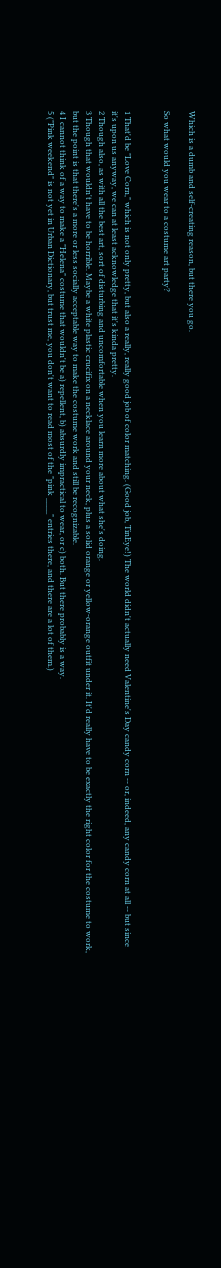Which is a dumb and self-creating reason, but there you go.

So what would you wear to a costume art party?


1 That'd be "Love Corn," which is not only pretty, but also a really, really good job of color matching. (Good job, TinEye!) The world didn't actually need Valentine's Day candy corn -- or, indeed, any candy corn at all -- but since it's upon us anyway, we can at least acknowledge that it's kinda pretty.
2 Though also, as with all the best art, sort of disturbing and uncomfortable when you learn more about what she's doing.
3 Though that wouldn't have to be horrible. Maybe a white plastic crucifix on a necklace around your neck, plus a solid orange or yellow-orange outfit under it. It'd really have to be exactly the right color for the costume to work, but the point is that there's a more or less socially acceptable way to make the costume work and still be recognizable.
4 I cannot think of a way to make a "Helena" costume that wouldn't be a) repellent, b) absurdly impractical to wear, or c) both. But there probably is a way.
5 ("Pink weekend" is not yet in Urban Dictionary, but trust me, you don't want to read most of the "pink ____" entries there, and there are a lot of them.)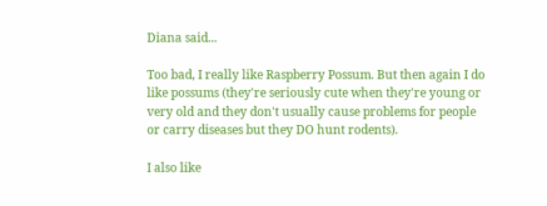Diana said...

Too bad, I really like Raspberry Possum. But then again I do like possums (they're seriously cute when they're young or very old and they don't usually cause problems for people or carry diseases but they DO hunt rodents).

I also like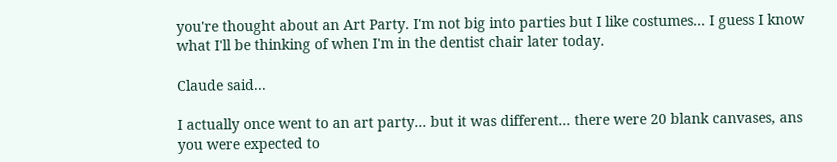you're thought about an Art Party. I'm not big into parties but I like costumes... I guess I know what I'll be thinking of when I'm in the dentist chair later today.

Claude said...

I actually once went to an art party... but it was different... there were 20 blank canvases, ans you were expected to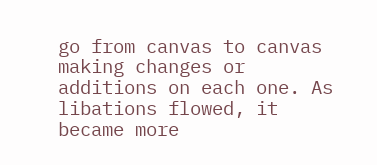go from canvas to canvas making changes or additions on each one. As libations flowed, it became more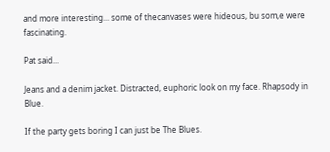and more interesting... some of thecanvases were hideous, bu som,e were fascinating.

Pat said...

Jeans and a denim jacket. Distracted, euphoric look on my face. Rhapsody in Blue.

If the party gets boring I can just be The Blues.